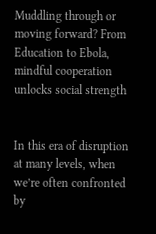Muddling through or moving forward? From Education to Ebola, mindful cooperation unlocks social strength


In this era of disruption at many levels, when we’re often confronted by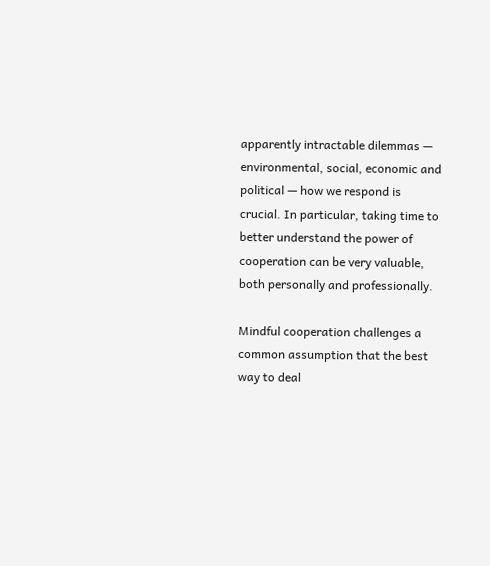apparently intractable dilemmas — environmental, social, economic and political — how we respond is crucial. In particular, taking time to better understand the power of cooperation can be very valuable, both personally and professionally.

Mindful cooperation challenges a common assumption that the best way to deal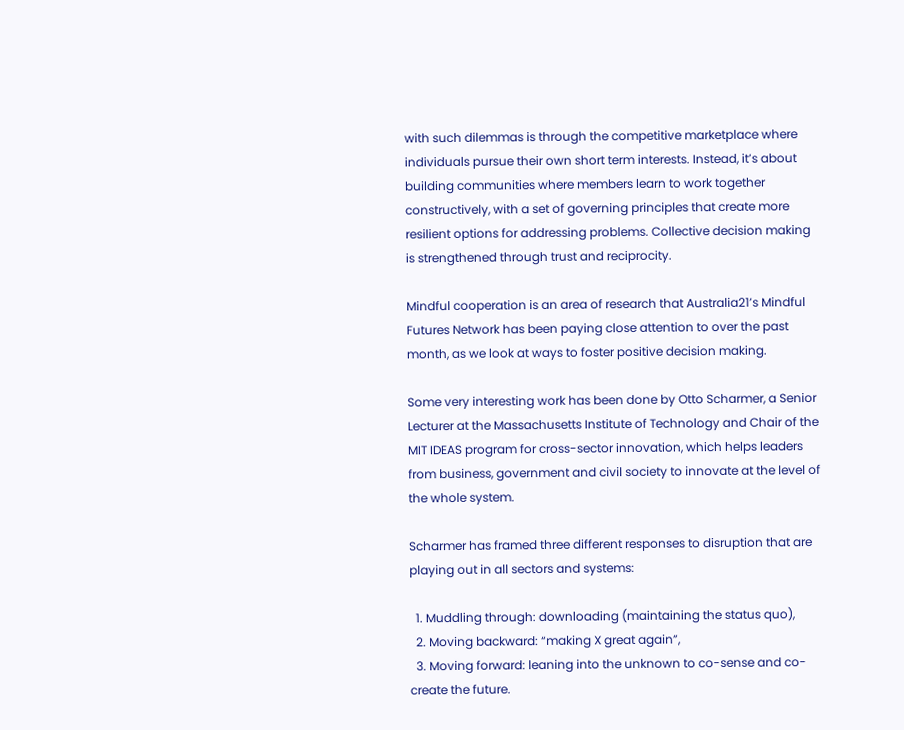with such dilemmas is through the competitive marketplace where individuals pursue their own short term interests. Instead, it’s about building communities where members learn to work together constructively, with a set of governing principles that create more resilient options for addressing problems. Collective decision making is strengthened through trust and reciprocity.

Mindful cooperation is an area of research that Australia21’s Mindful Futures Network has been paying close attention to over the past month, as we look at ways to foster positive decision making.

Some very interesting work has been done by Otto Scharmer, a Senior Lecturer at the Massachusetts Institute of Technology and Chair of the MIT IDEAS program for cross-sector innovation, which helps leaders from business, government and civil society to innovate at the level of the whole system.

Scharmer has framed three different responses to disruption that are playing out in all sectors and systems:

  1. Muddling through: downloading (maintaining the status quo),
  2. Moving backward: “making X great again”,
  3. Moving forward: leaning into the unknown to co-sense and co-create the future.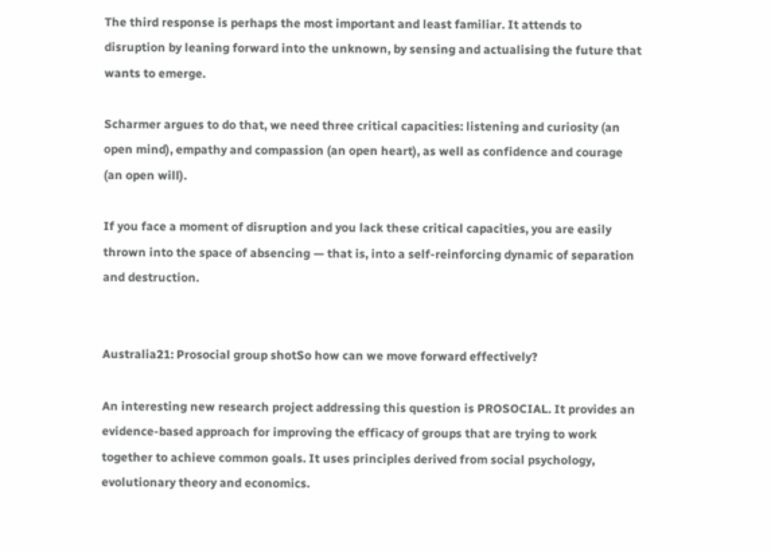The third response is perhaps the most important and least familiar. It attends to disruption by leaning forward into the unknown, by sensing and actualising the future that wants to emerge.

Scharmer argues to do that, we need three critical capacities: listening and curiosity (an open mind), empathy and compassion (an open heart), as well as confidence and courage (an open will).

If you face a moment of disruption and you lack these critical capacities, you are easily thrown into the space of absencing — that is, into a self-reinforcing dynamic of separation and destruction.


Australia21: Prosocial group shotSo how can we move forward effectively?

An interesting new research project addressing this question is PROSOCIAL. It provides an evidence-based approach for improving the efficacy of groups that are trying to work together to achieve common goals. It uses principles derived from social psychology, evolutionary theory and economics.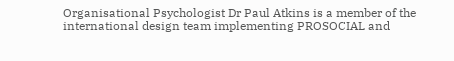Organisational Psychologist Dr Paul Atkins is a member of the international design team implementing PROSOCIAL and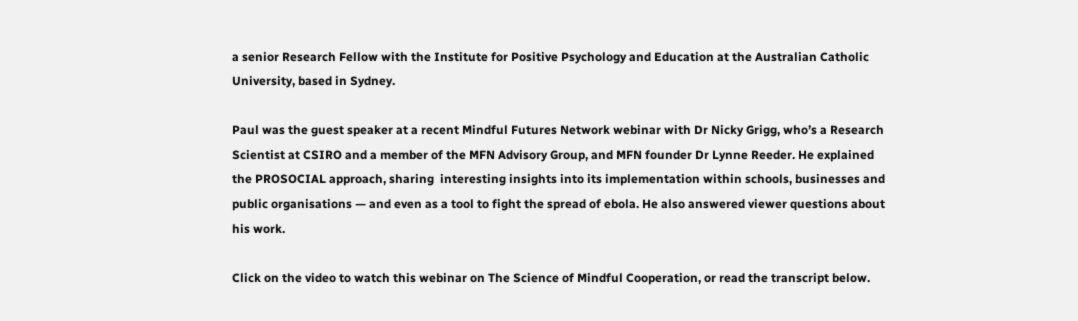a senior Research Fellow with the Institute for Positive Psychology and Education at the Australian Catholic University, based in Sydney.

Paul was the guest speaker at a recent Mindful Futures Network webinar with Dr Nicky Grigg, who’s a Research Scientist at CSIRO and a member of the MFN Advisory Group, and MFN founder Dr Lynne Reeder. He explained the PROSOCIAL approach, sharing  interesting insights into its implementation within schools, businesses and public organisations — and even as a tool to fight the spread of ebola. He also answered viewer questions about his work.

Click on the video to watch this webinar on The Science of Mindful Cooperation, or read the transcript below.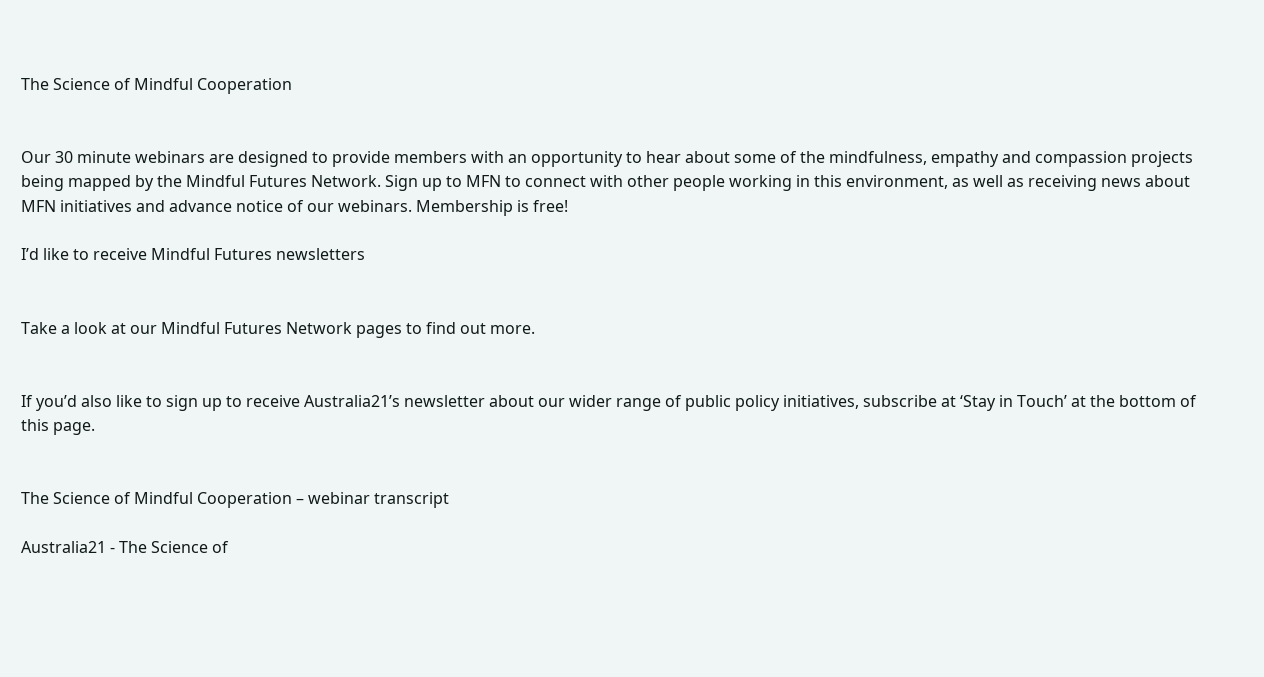The Science of Mindful Cooperation


Our 30 minute webinars are designed to provide members with an opportunity to hear about some of the mindfulness, empathy and compassion projects being mapped by the Mindful Futures Network. Sign up to MFN to connect with other people working in this environment, as well as receiving news about MFN initiatives and advance notice of our webinars. Membership is free!

I’d like to receive Mindful Futures newsletters


Take a look at our Mindful Futures Network pages to find out more.


If you’d also like to sign up to receive Australia21’s newsletter about our wider range of public policy initiatives, subscribe at ‘Stay in Touch’ at the bottom of this page.


The Science of Mindful Cooperation – webinar transcript

Australia21 - The Science of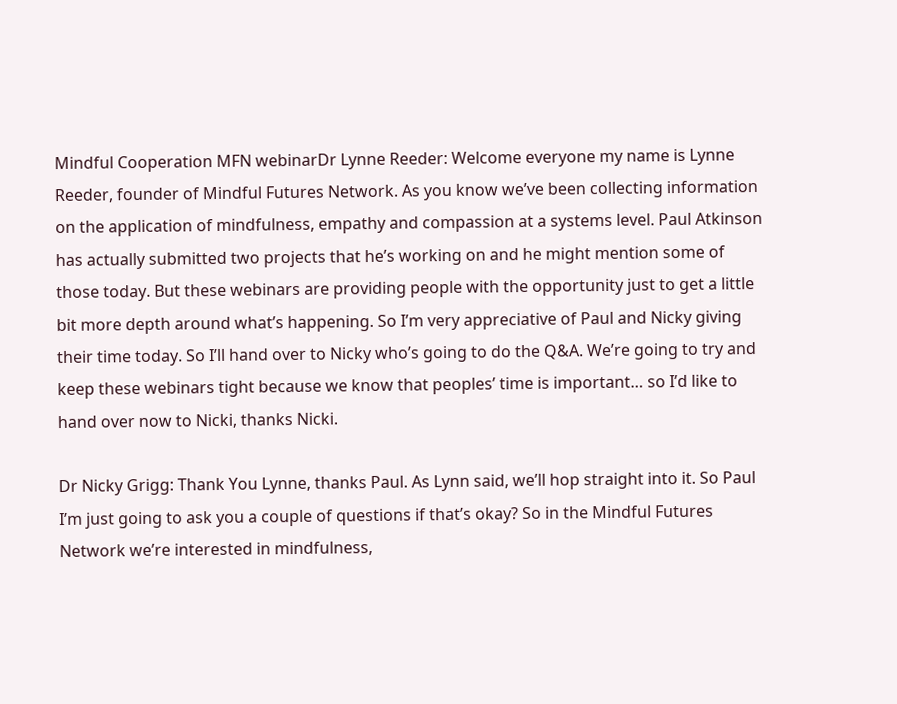Mindful Cooperation MFN webinarDr Lynne Reeder: Welcome everyone my name is Lynne Reeder, founder of Mindful Futures Network. As you know we’ve been collecting information on the application of mindfulness, empathy and compassion at a systems level. Paul Atkinson has actually submitted two projects that he’s working on and he might mention some of those today. But these webinars are providing people with the opportunity just to get a little bit more depth around what’s happening. So I’m very appreciative of Paul and Nicky giving their time today. So I’ll hand over to Nicky who’s going to do the Q&A. We’re going to try and keep these webinars tight because we know that peoples’ time is important… so I’d like to hand over now to Nicki, thanks Nicki.

Dr Nicky Grigg: Thank You Lynne, thanks Paul. As Lynn said, we’ll hop straight into it. So Paul I’m just going to ask you a couple of questions if that’s okay? So in the Mindful Futures Network we’re interested in mindfulness,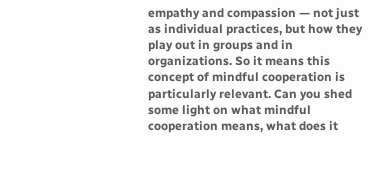empathy and compassion — not just as individual practices, but how they play out in groups and in organizations. So it means this concept of mindful cooperation is particularly relevant. Can you shed some light on what mindful cooperation means, what does it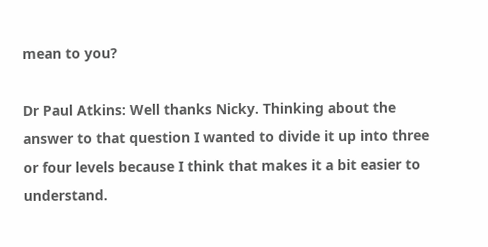mean to you?

Dr Paul Atkins: Well thanks Nicky. Thinking about the answer to that question I wanted to divide it up into three or four levels because I think that makes it a bit easier to understand.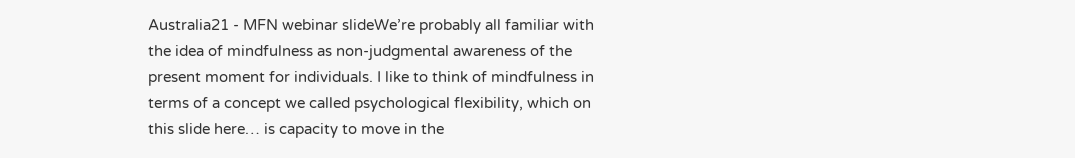Australia21 - MFN webinar slideWe’re probably all familiar with the idea of mindfulness as non-judgmental awareness of the present moment for individuals. I like to think of mindfulness in terms of a concept we called psychological flexibility, which on this slide here… is capacity to move in the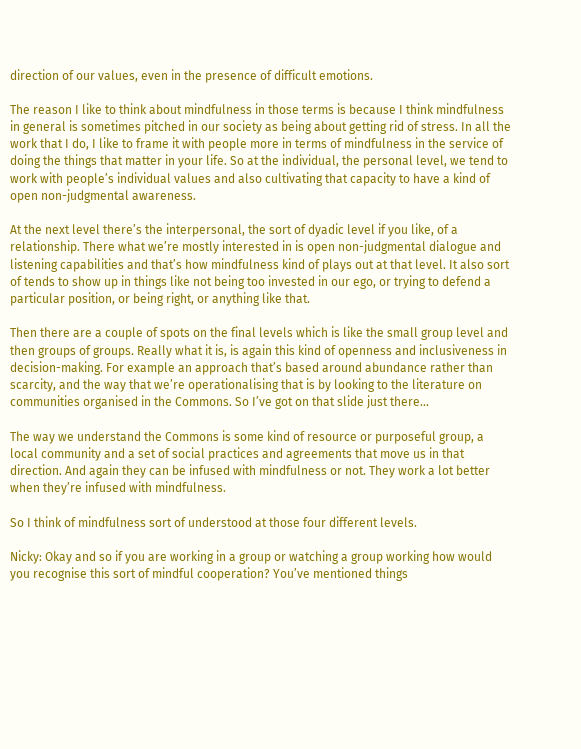direction of our values, even in the presence of difficult emotions.

The reason I like to think about mindfulness in those terms is because I think mindfulness in general is sometimes pitched in our society as being about getting rid of stress. In all the work that I do, I like to frame it with people more in terms of mindfulness in the service of doing the things that matter in your life. So at the individual, the personal level, we tend to work with people’s individual values and also cultivating that capacity to have a kind of open non-judgmental awareness.

At the next level there’s the interpersonal, the sort of dyadic level if you like, of a relationship. There what we’re mostly interested in is open non-judgmental dialogue and listening capabilities and that’s how mindfulness kind of plays out at that level. It also sort of tends to show up in things like not being too invested in our ego, or trying to defend a particular position, or being right, or anything like that.

Then there are a couple of spots on the final levels which is like the small group level and then groups of groups. Really what it is, is again this kind of openness and inclusiveness in decision-making. For example an approach that’s based around abundance rather than scarcity, and the way that we’re operationalising that is by looking to the literature on communities organised in the Commons. So I’ve got on that slide just there…

The way we understand the Commons is some kind of resource or purposeful group, a local community and a set of social practices and agreements that move us in that direction. And again they can be infused with mindfulness or not. They work a lot better when they’re infused with mindfulness.

So I think of mindfulness sort of understood at those four different levels.

Nicky: Okay and so if you are working in a group or watching a group working how would you recognise this sort of mindful cooperation? You’ve mentioned things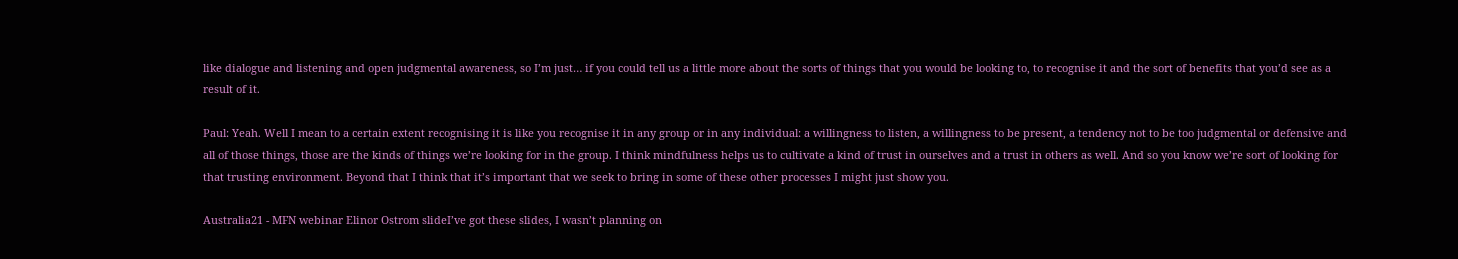like dialogue and listening and open judgmental awareness, so I’m just… if you could tell us a little more about the sorts of things that you would be looking to, to recognise it and the sort of benefits that you’d see as a result of it.

Paul: Yeah. Well I mean to a certain extent recognising it is like you recognise it in any group or in any individual: a willingness to listen, a willingness to be present, a tendency not to be too judgmental or defensive and all of those things, those are the kinds of things we’re looking for in the group. I think mindfulness helps us to cultivate a kind of trust in ourselves and a trust in others as well. And so you know we’re sort of looking for that trusting environment. Beyond that I think that it’s important that we seek to bring in some of these other processes I might just show you.

Australia21 - MFN webinar Elinor Ostrom slideI’ve got these slides, I wasn’t planning on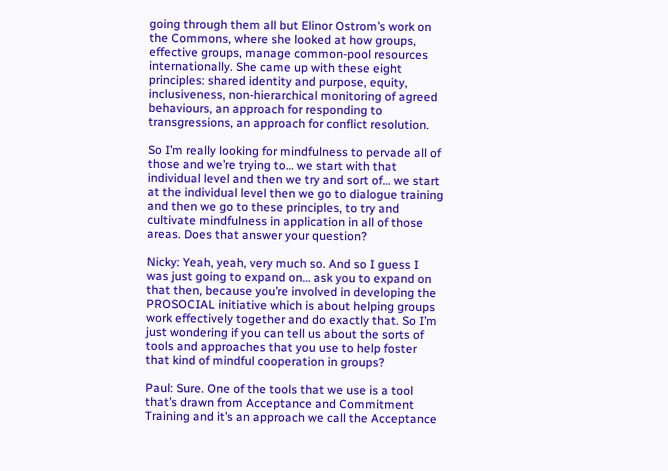going through them all but Elinor Ostrom’s work on the Commons, where she looked at how groups, effective groups, manage common-pool resources internationally. She came up with these eight principles: shared identity and purpose, equity, inclusiveness, non-hierarchical monitoring of agreed behaviours, an approach for responding to transgressions, an approach for conflict resolution.

So I’m really looking for mindfulness to pervade all of those and we’re trying to… we start with that individual level and then we try and sort of… we start at the individual level then we go to dialogue training and then we go to these principles, to try and cultivate mindfulness in application in all of those areas. Does that answer your question?

Nicky: Yeah, yeah, very much so. And so I guess I was just going to expand on… ask you to expand on that then, because you’re involved in developing the PROSOCIAL initiative which is about helping groups work effectively together and do exactly that. So I’m just wondering if you can tell us about the sorts of tools and approaches that you use to help foster that kind of mindful cooperation in groups?

Paul: Sure. One of the tools that we use is a tool that’s drawn from Acceptance and Commitment Training and it’s an approach we call the Acceptance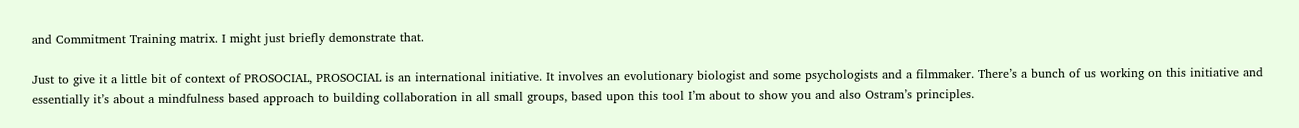and Commitment Training matrix. I might just briefly demonstrate that.

Just to give it a little bit of context of PROSOCIAL, PROSOCIAL is an international initiative. It involves an evolutionary biologist and some psychologists and a filmmaker. There’s a bunch of us working on this initiative and essentially it’s about a mindfulness based approach to building collaboration in all small groups, based upon this tool I’m about to show you and also Ostram’s principles.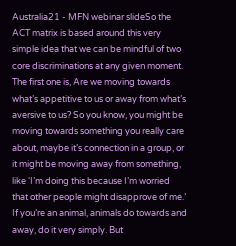Australia21 - MFN webinar slideSo the ACT matrix is based around this very simple idea that we can be mindful of two core discriminations at any given moment. The first one is, Are we moving towards what’s appetitive to us or away from what’s aversive to us? So you know, you might be moving towards something you really care about, maybe it’s connection in a group, or it might be moving away from something, like ‘I’m doing this because I’m worried that other people might disapprove of me.’ If you’re an animal, animals do towards and away, do it very simply. But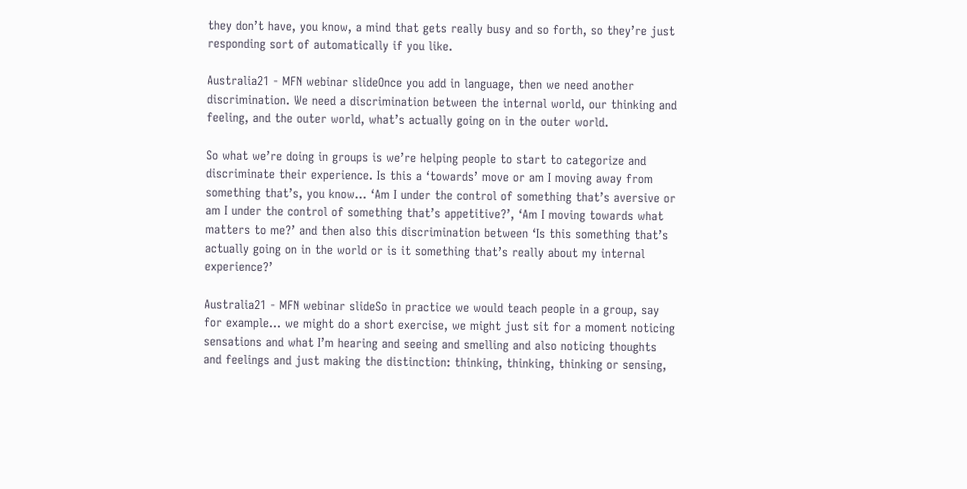they don’t have, you know, a mind that gets really busy and so forth, so they’re just responding sort of automatically if you like.

Australia21 - MFN webinar slideOnce you add in language, then we need another discrimination. We need a discrimination between the internal world, our thinking and feeling, and the outer world, what’s actually going on in the outer world.

So what we’re doing in groups is we’re helping people to start to categorize and discriminate their experience. Is this a ‘towards’ move or am I moving away from something that’s, you know… ‘Am I under the control of something that’s aversive or am I under the control of something that’s appetitive?’, ‘Am I moving towards what matters to me?’ and then also this discrimination between ‘Is this something that’s actually going on in the world or is it something that’s really about my internal experience?’

Australia21 - MFN webinar slideSo in practice we would teach people in a group, say for example… we might do a short exercise, we might just sit for a moment noticing sensations and what I’m hearing and seeing and smelling and also noticing thoughts and feelings and just making the distinction: thinking, thinking, thinking or sensing,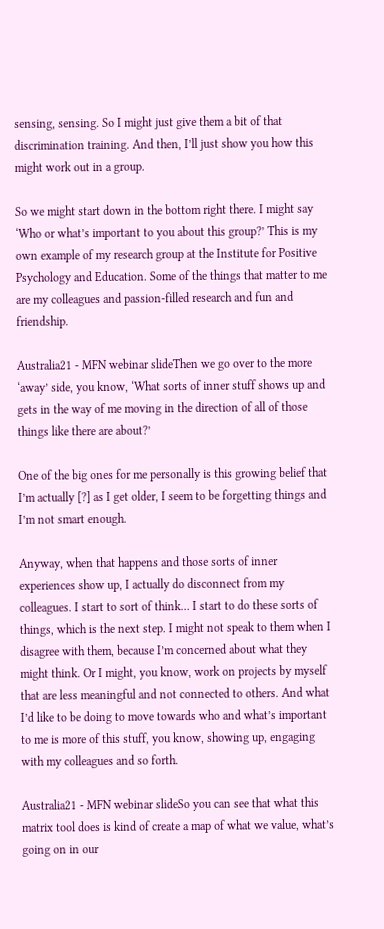sensing, sensing. So I might just give them a bit of that discrimination training. And then, I’ll just show you how this might work out in a group.

So we might start down in the bottom right there. I might say ‘Who or what’s important to you about this group?’ This is my own example of my research group at the Institute for Positive Psychology and Education. Some of the things that matter to me are my colleagues and passion-filled research and fun and friendship.

Australia21 - MFN webinar slideThen we go over to the more ‘away’ side, you know, ‘What sorts of inner stuff shows up and gets in the way of me moving in the direction of all of those things like there are about?’

One of the big ones for me personally is this growing belief that I’m actually [?] as I get older, I seem to be forgetting things and I’m not smart enough.

Anyway, when that happens and those sorts of inner experiences show up, I actually do disconnect from my colleagues. I start to sort of think… I start to do these sorts of things, which is the next step. I might not speak to them when I disagree with them, because I’m concerned about what they might think. Or I might, you know, work on projects by myself that are less meaningful and not connected to others. And what I’d like to be doing to move towards who and what’s important to me is more of this stuff, you know, showing up, engaging with my colleagues and so forth.

Australia21 - MFN webinar slideSo you can see that what this matrix tool does is kind of create a map of what we value, what’s going on in our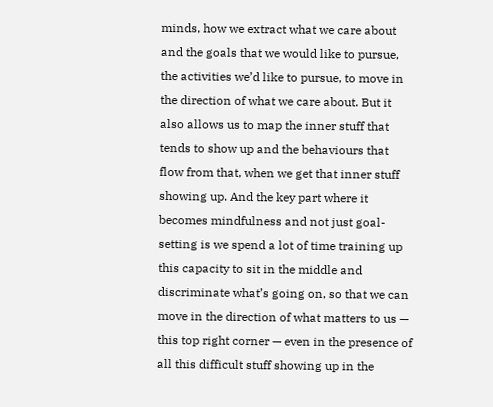minds, how we extract what we care about and the goals that we would like to pursue, the activities we’d like to pursue, to move in the direction of what we care about. But it also allows us to map the inner stuff that tends to show up and the behaviours that flow from that, when we get that inner stuff showing up. And the key part where it becomes mindfulness and not just goal-setting is we spend a lot of time training up this capacity to sit in the middle and discriminate what’s going on, so that we can move in the direction of what matters to us — this top right corner — even in the presence of all this difficult stuff showing up in the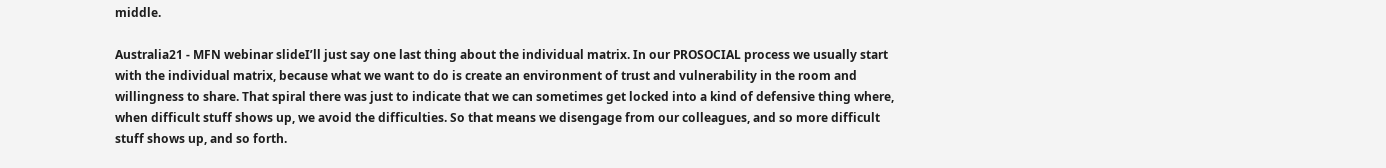middle.

Australia21 - MFN webinar slideI’ll just say one last thing about the individual matrix. In our PROSOCIAL process we usually start with the individual matrix, because what we want to do is create an environment of trust and vulnerability in the room and willingness to share. That spiral there was just to indicate that we can sometimes get locked into a kind of defensive thing where, when difficult stuff shows up, we avoid the difficulties. So that means we disengage from our colleagues, and so more difficult stuff shows up, and so forth.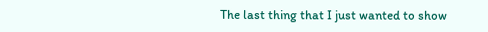The last thing that I just wanted to show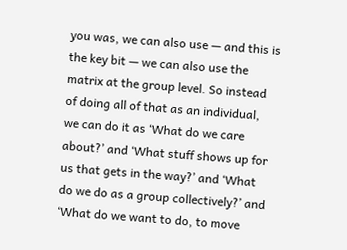you was, we can also use — and this is the key bit — we can also use the matrix at the group level. So instead of doing all of that as an individual, we can do it as ‘What do we care about?’ and ‘What stuff shows up for us that gets in the way?’ and ‘What do we do as a group collectively?’ and ‘What do we want to do, to move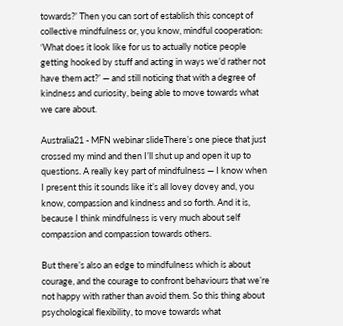towards?’ Then you can sort of establish this concept of collective mindfulness or, you know, mindful cooperation: ‘What does it look like for us to actually notice people getting hooked by stuff and acting in ways we’d rather not have them act?’ — and still noticing that with a degree of kindness and curiosity, being able to move towards what we care about.

Australia21 - MFN webinar slideThere’s one piece that just crossed my mind and then I’ll shut up and open it up to questions. A really key part of mindfulness — I know when I present this it sounds like it’s all lovey dovey and, you know, compassion and kindness and so forth. And it is, because I think mindfulness is very much about self compassion and compassion towards others.

But there’s also an edge to mindfulness which is about courage, and the courage to confront behaviours that we’re not happy with rather than avoid them. So this thing about psychological flexibility, to move towards what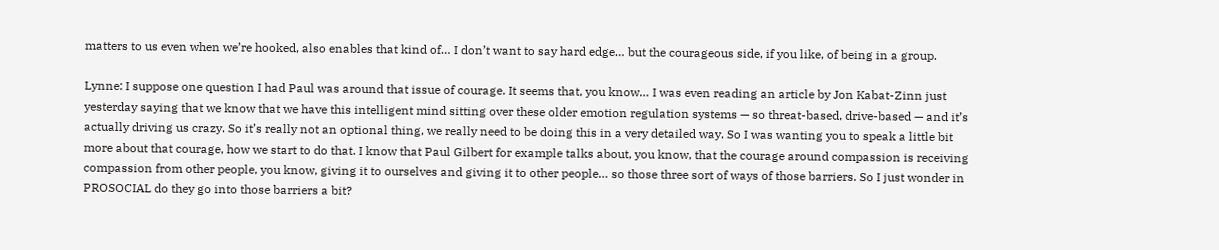matters to us even when we’re hooked, also enables that kind of… I don’t want to say hard edge… but the courageous side, if you like, of being in a group.

Lynne: I suppose one question I had Paul was around that issue of courage. It seems that, you know… I was even reading an article by Jon Kabat-Zinn just yesterday saying that we know that we have this intelligent mind sitting over these older emotion regulation systems — so threat-based, drive-based — and it’s actually driving us crazy. So it’s really not an optional thing, we really need to be doing this in a very detailed way. So I was wanting you to speak a little bit more about that courage, how we start to do that. I know that Paul Gilbert for example talks about, you know, that the courage around compassion is receiving compassion from other people, you know, giving it to ourselves and giving it to other people… so those three sort of ways of those barriers. So I just wonder in PROSOCIAL do they go into those barriers a bit?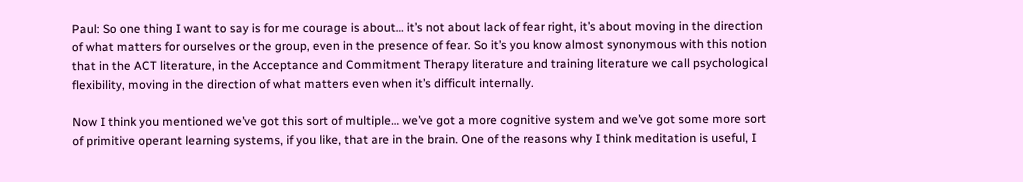Paul: So one thing I want to say is for me courage is about… it’s not about lack of fear right, it’s about moving in the direction of what matters for ourselves or the group, even in the presence of fear. So it’s you know almost synonymous with this notion that in the ACT literature, in the Acceptance and Commitment Therapy literature and training literature we call psychological flexibility, moving in the direction of what matters even when it’s difficult internally.

Now I think you mentioned we’ve got this sort of multiple… we’ve got a more cognitive system and we’ve got some more sort of primitive operant learning systems, if you like, that are in the brain. One of the reasons why I think meditation is useful, I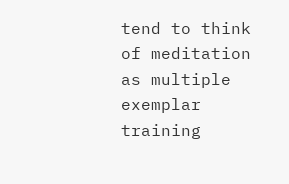tend to think of meditation as multiple exemplar training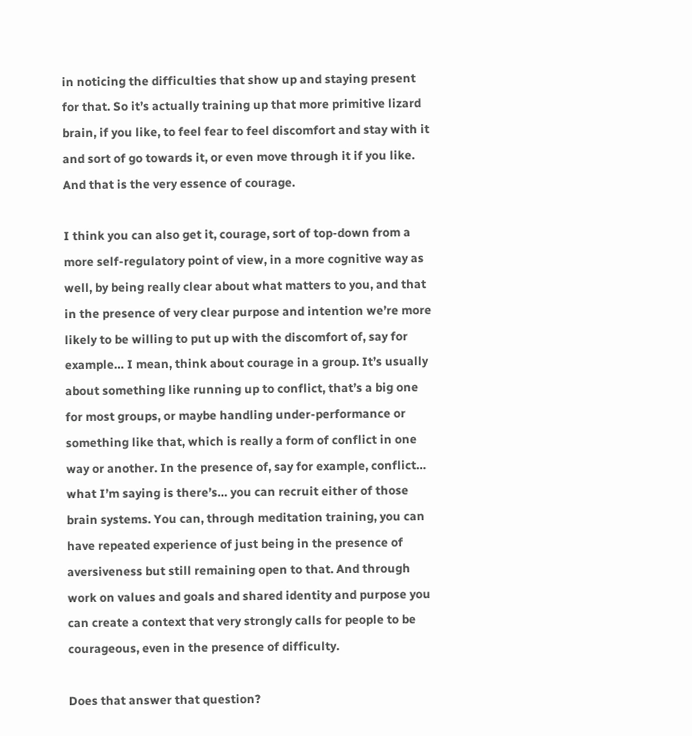in noticing the difficulties that show up and staying present for that. So it’s actually training up that more primitive lizard brain, if you like, to feel fear to feel discomfort and stay with it and sort of go towards it, or even move through it if you like. And that is the very essence of courage.

I think you can also get it, courage, sort of top-down from a more self-regulatory point of view, in a more cognitive way as well, by being really clear about what matters to you, and that in the presence of very clear purpose and intention we’re more likely to be willing to put up with the discomfort of, say for example… I mean, think about courage in a group. It’s usually about something like running up to conflict, that’s a big one for most groups, or maybe handling under-performance or something like that, which is really a form of conflict in one way or another. In the presence of, say for example, conflict… what I’m saying is there’s… you can recruit either of those brain systems. You can, through meditation training, you can have repeated experience of just being in the presence of aversiveness but still remaining open to that. And through work on values and goals and shared identity and purpose you can create a context that very strongly calls for people to be courageous, even in the presence of difficulty.

Does that answer that question?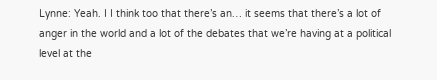Lynne: Yeah. I I think too that there’s an… it seems that there’s a lot of anger in the world and a lot of the debates that we’re having at a political level at the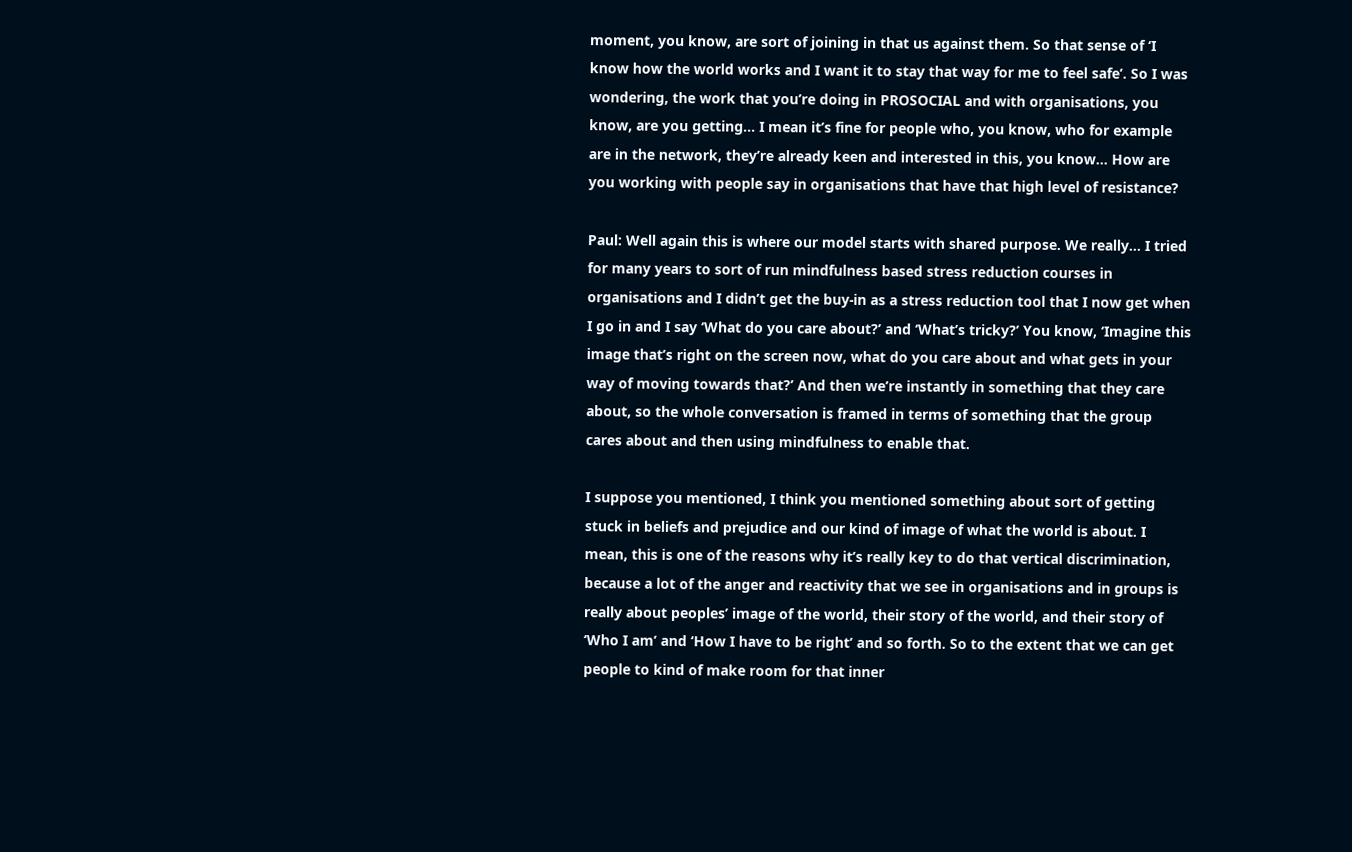moment, you know, are sort of joining in that us against them. So that sense of ‘I know how the world works and I want it to stay that way for me to feel safe’. So I was wondering, the work that you’re doing in PROSOCIAL and with organisations, you know, are you getting… I mean it’s fine for people who, you know, who for example are in the network, they’re already keen and interested in this, you know… How are you working with people say in organisations that have that high level of resistance?

Paul: Well again this is where our model starts with shared purpose. We really… I tried for many years to sort of run mindfulness based stress reduction courses in organisations and I didn’t get the buy-in as a stress reduction tool that I now get when I go in and I say ‘What do you care about?’ and ‘What’s tricky?’ You know, ‘Imagine this image that’s right on the screen now, what do you care about and what gets in your way of moving towards that?’ And then we’re instantly in something that they care about, so the whole conversation is framed in terms of something that the group cares about and then using mindfulness to enable that.

I suppose you mentioned, I think you mentioned something about sort of getting stuck in beliefs and prejudice and our kind of image of what the world is about. I mean, this is one of the reasons why it’s really key to do that vertical discrimination, because a lot of the anger and reactivity that we see in organisations and in groups is really about peoples’ image of the world, their story of the world, and their story of ‘Who I am’ and ‘How I have to be right’ and so forth. So to the extent that we can get people to kind of make room for that inner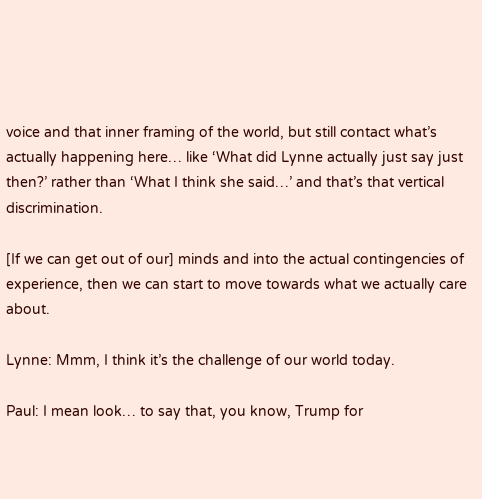voice and that inner framing of the world, but still contact what’s actually happening here… like ‘What did Lynne actually just say just then?’ rather than ‘What I think she said…’ and that’s that vertical discrimination.

[If we can get out of our] minds and into the actual contingencies of experience, then we can start to move towards what we actually care about.

Lynne: Mmm, I think it’s the challenge of our world today.

Paul: I mean look… to say that, you know, Trump for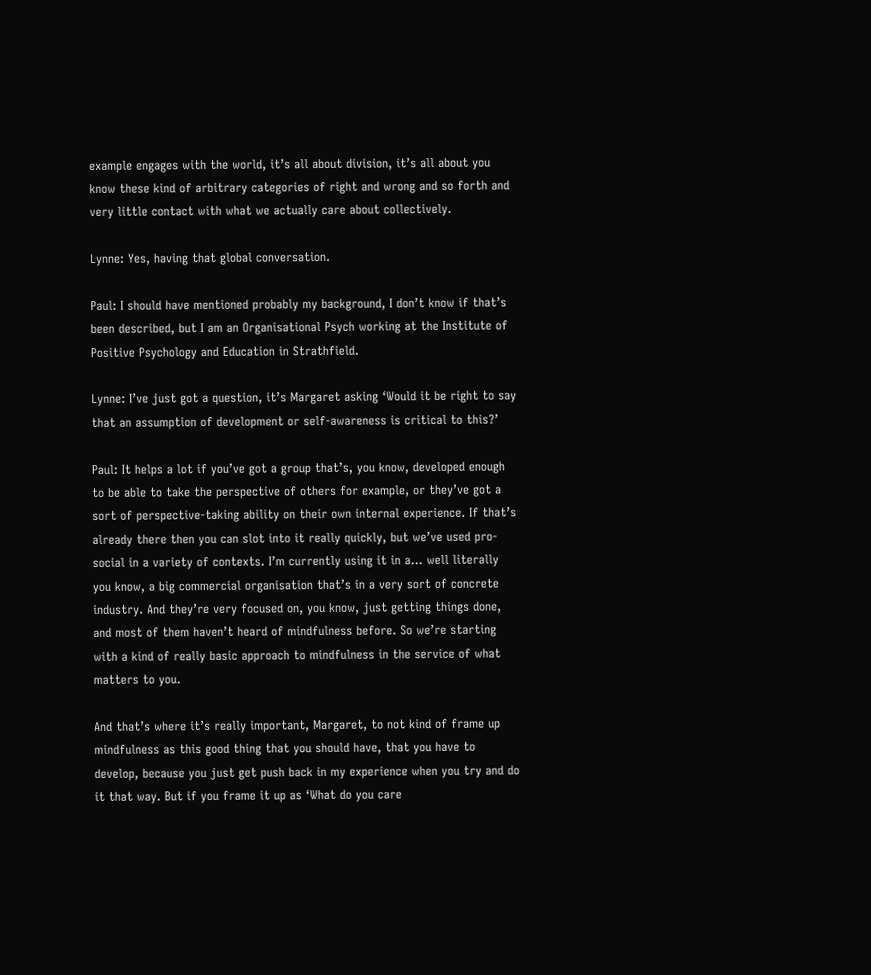example engages with the world, it’s all about division, it’s all about you know these kind of arbitrary categories of right and wrong and so forth and very little contact with what we actually care about collectively.

Lynne: Yes, having that global conversation.

Paul: I should have mentioned probably my background, I don’t know if that’s been described, but I am an Organisational Psych working at the Institute of Positive Psychology and Education in Strathfield.

Lynne: I’ve just got a question, it’s Margaret asking ‘Would it be right to say that an assumption of development or self-awareness is critical to this?’

Paul: It helps a lot if you’ve got a group that’s, you know, developed enough to be able to take the perspective of others for example, or they’ve got a sort of perspective-taking ability on their own internal experience. If that’s already there then you can slot into it really quickly, but we’ve used pro-social in a variety of contexts. I’m currently using it in a… well literally you know, a big commercial organisation that’s in a very sort of concrete industry. And they’re very focused on, you know, just getting things done, and most of them haven’t heard of mindfulness before. So we’re starting with a kind of really basic approach to mindfulness in the service of what matters to you.

And that’s where it’s really important, Margaret, to not kind of frame up mindfulness as this good thing that you should have, that you have to develop, because you just get push back in my experience when you try and do it that way. But if you frame it up as ‘What do you care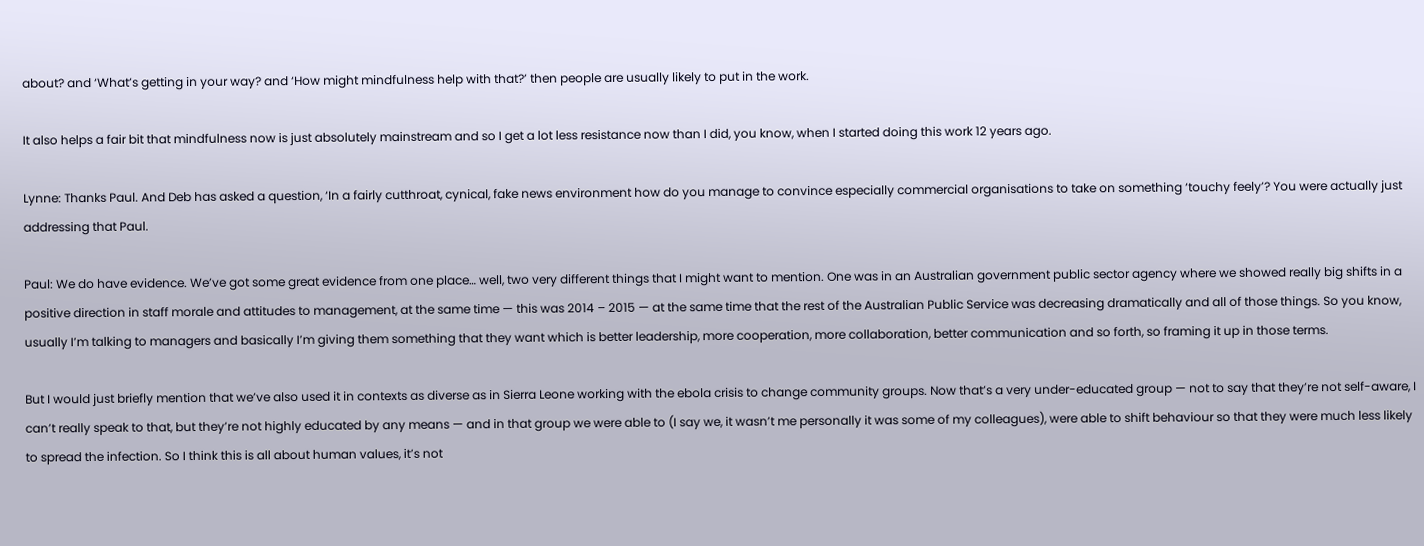about? and ‘What’s getting in your way? and ‘How might mindfulness help with that?’ then people are usually likely to put in the work.

It also helps a fair bit that mindfulness now is just absolutely mainstream and so I get a lot less resistance now than I did, you know, when I started doing this work 12 years ago.

Lynne: Thanks Paul. And Deb has asked a question, ‘In a fairly cutthroat, cynical, fake news environment how do you manage to convince especially commercial organisations to take on something ‘touchy feely’? You were actually just addressing that Paul.

Paul: We do have evidence. We’ve got some great evidence from one place… well, two very different things that I might want to mention. One was in an Australian government public sector agency where we showed really big shifts in a positive direction in staff morale and attitudes to management, at the same time — this was 2014 – 2015 — at the same time that the rest of the Australian Public Service was decreasing dramatically and all of those things. So you know, usually I’m talking to managers and basically I’m giving them something that they want which is better leadership, more cooperation, more collaboration, better communication and so forth, so framing it up in those terms.

But I would just briefly mention that we’ve also used it in contexts as diverse as in Sierra Leone working with the ebola crisis to change community groups. Now that’s a very under-educated group — not to say that they’re not self-aware, I can’t really speak to that, but they’re not highly educated by any means — and in that group we were able to (I say we, it wasn’t me personally it was some of my colleagues), were able to shift behaviour so that they were much less likely to spread the infection. So I think this is all about human values, it’s not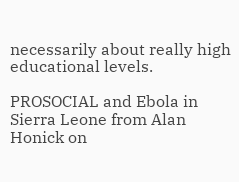necessarily about really high educational levels.

PROSOCIAL and Ebola in Sierra Leone from Alan Honick on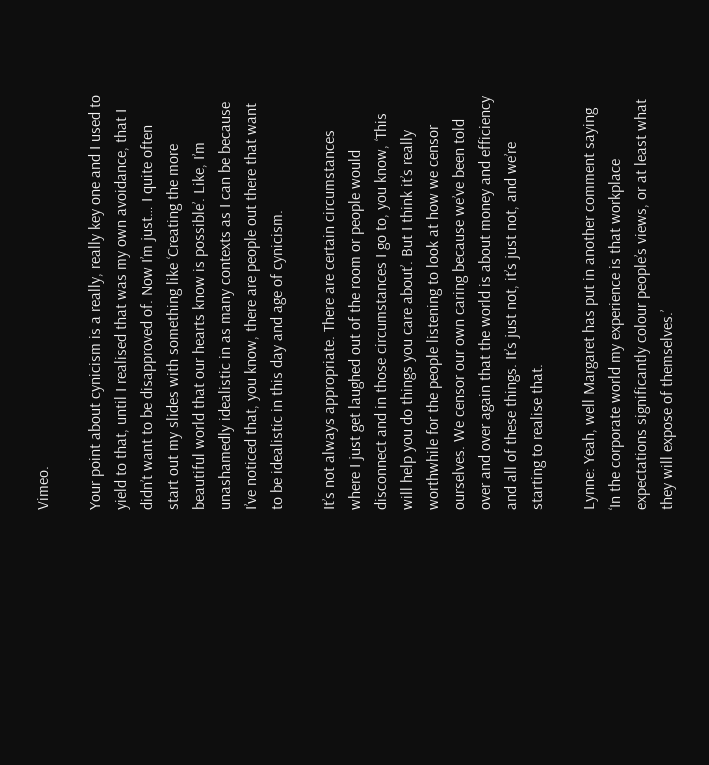Vimeo.

Your point about cynicism is a really, really key one and I used to yield to that, until I realised that was my own avoidance, that I didn’t want to be disapproved of. Now I’m just… I quite often start out my slides with something like ‘Creating the more beautiful world that our hearts know is possible’. Like, I’m unashamedly idealistic in as many contexts as I can be because I’ve noticed that, you know, there are people out there that want to be idealistic in this day and age of cynicism.

It’s not always appropriate. There are certain circumstances where I just get laughed out of the room or people would disconnect and in those circumstances I go to, you know, ‘This will help you do things you care about’. But I think it’s really worthwhile for the people listening to look at how we censor ourselves. We censor our own caring because we’ve been told over and over again that the world is about money and efficiency and all of these things. It’s just not, it’s just not, and we’re starting to realise that.

Lynne: Yeah, well Margaret has put in another comment saying ‘In the corporate world my experience is that workplace expectations significantly colour people’s views, or at least what they will expose of themselves.’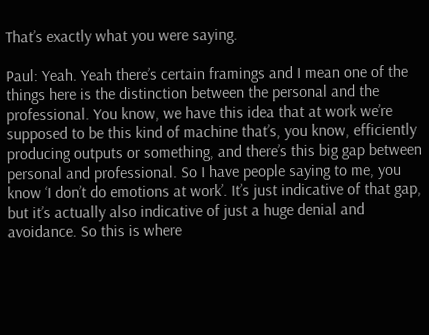That’s exactly what you were saying.

Paul: Yeah. Yeah there’s certain framings and I mean one of the things here is the distinction between the personal and the professional. You know, we have this idea that at work we’re supposed to be this kind of machine that’s, you know, efficiently producing outputs or something, and there’s this big gap between personal and professional. So I have people saying to me, you know ‘I don’t do emotions at work’. It’s just indicative of that gap, but it’s actually also indicative of just a huge denial and avoidance. So this is where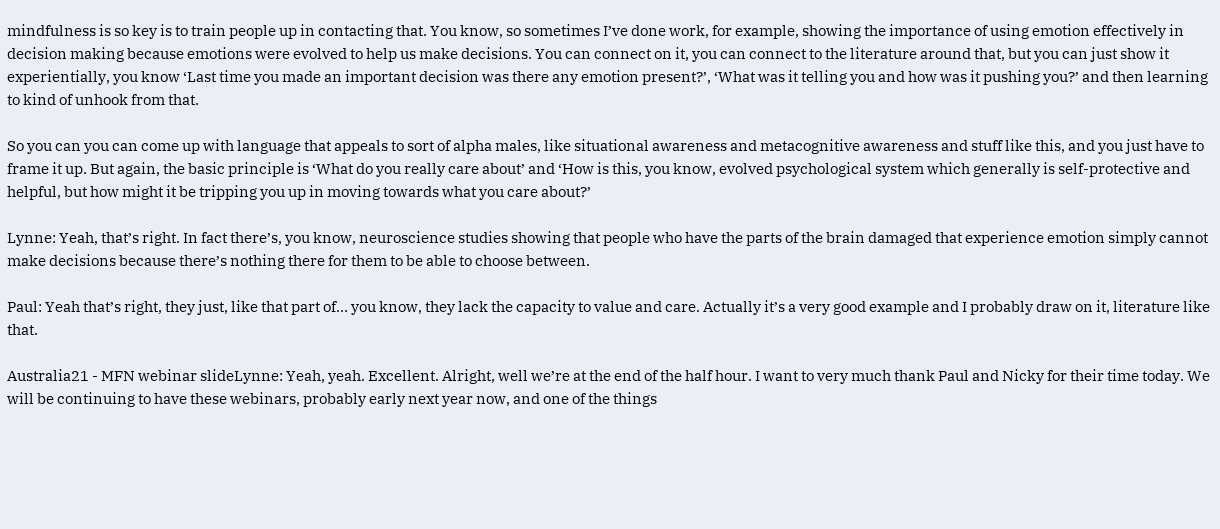mindfulness is so key is to train people up in contacting that. You know, so sometimes I’ve done work, for example, showing the importance of using emotion effectively in decision making because emotions were evolved to help us make decisions. You can connect on it, you can connect to the literature around that, but you can just show it experientially, you know ‘Last time you made an important decision was there any emotion present?’, ‘What was it telling you and how was it pushing you?’ and then learning to kind of unhook from that.

So you can you can come up with language that appeals to sort of alpha males, like situational awareness and metacognitive awareness and stuff like this, and you just have to frame it up. But again, the basic principle is ‘What do you really care about’ and ‘How is this, you know, evolved psychological system which generally is self-protective and helpful, but how might it be tripping you up in moving towards what you care about?’

Lynne: Yeah, that’s right. In fact there’s, you know, neuroscience studies showing that people who have the parts of the brain damaged that experience emotion simply cannot make decisions because there’s nothing there for them to be able to choose between.

Paul: Yeah that’s right, they just, like that part of… you know, they lack the capacity to value and care. Actually it’s a very good example and I probably draw on it, literature like that.

Australia21 - MFN webinar slideLynne: Yeah, yeah. Excellent. Alright, well we’re at the end of the half hour. I want to very much thank Paul and Nicky for their time today. We will be continuing to have these webinars, probably early next year now, and one of the things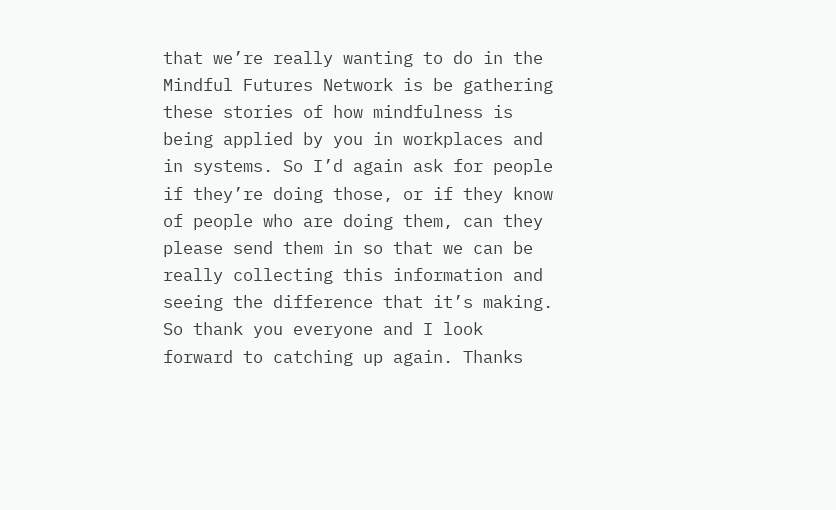that we’re really wanting to do in the Mindful Futures Network is be gathering these stories of how mindfulness is being applied by you in workplaces and in systems. So I’d again ask for people if they’re doing those, or if they know of people who are doing them, can they please send them in so that we can be really collecting this information and seeing the difference that it’s making. So thank you everyone and I look forward to catching up again. Thanks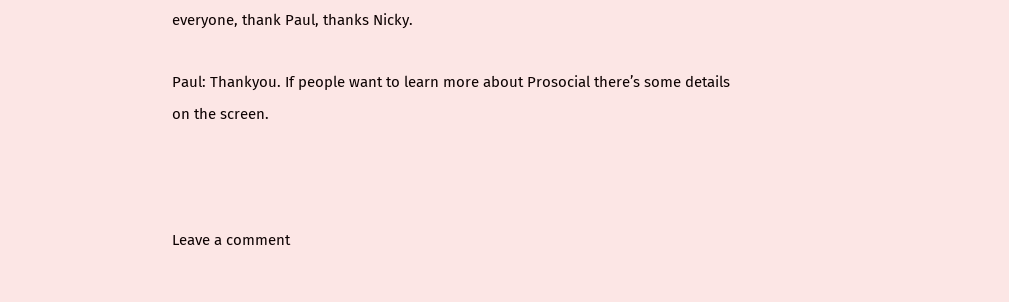everyone, thank Paul, thanks Nicky.

Paul: Thankyou. If people want to learn more about Prosocial there’s some details on the screen.



Leave a comment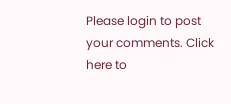Please login to post your comments. Click here to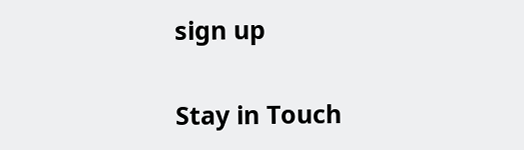sign up

Stay in Touch